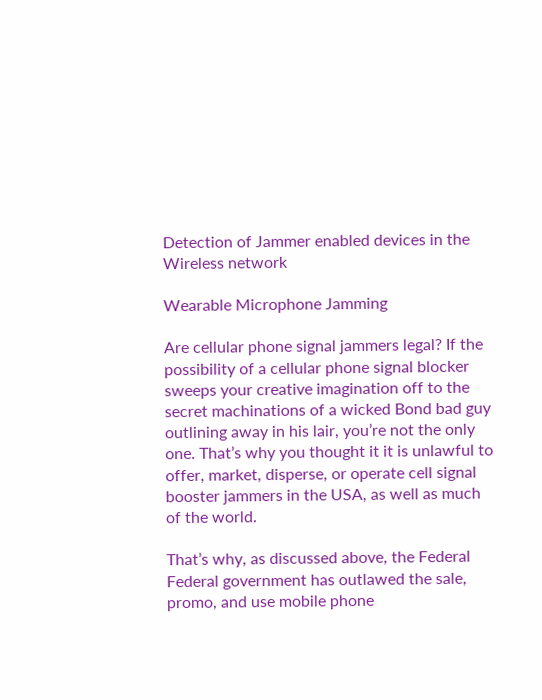Detection of Jammer enabled devices in the Wireless network

Wearable Microphone Jamming

Are cellular phone signal jammers legal? If the possibility of a cellular phone signal blocker sweeps your creative imagination off to the secret machinations of a wicked Bond bad guy outlining away in his lair, you’re not the only one. That’s why you thought it it is unlawful to offer, market, disperse, or operate cell signal booster jammers in the USA, as well as much of the world.

That’s why, as discussed above, the Federal Federal government has outlawed the sale, promo, and use mobile phone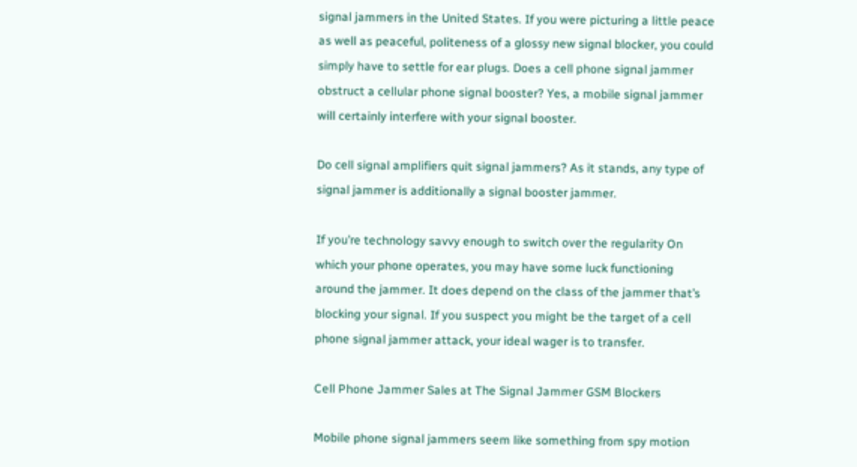signal jammers in the United States. If you were picturing a little peace as well as peaceful, politeness of a glossy new signal blocker, you could simply have to settle for ear plugs. Does a cell phone signal jammer obstruct a cellular phone signal booster? Yes, a mobile signal jammer will certainly interfere with your signal booster.

Do cell signal amplifiers quit signal jammers? As it stands, any type of signal jammer is additionally a signal booster jammer.

If you’re technology savvy enough to switch over the regularity On which your phone operates, you may have some luck functioning around the jammer. It does depend on the class of the jammer that’s blocking your signal. If you suspect you might be the target of a cell phone signal jammer attack, your ideal wager is to transfer.

Cell Phone Jammer Sales at The Signal Jammer GSM Blockers

Mobile phone signal jammers seem like something from spy motion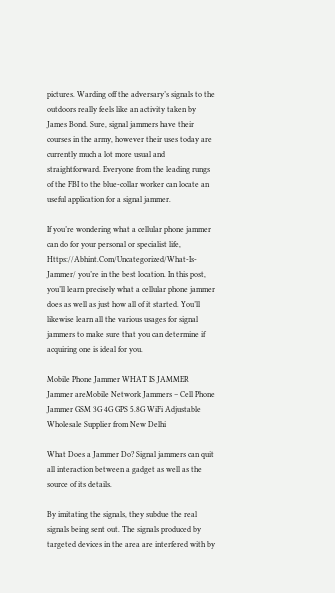pictures. Warding off the adversary’s signals to the outdoors really feels like an activity taken by James Bond. Sure, signal jammers have their courses in the army, however their uses today are currently much a lot more usual and straightforward. Everyone from the leading rungs of the FBI to the blue-collar worker can locate an useful application for a signal jammer.

If you’re wondering what a cellular phone jammer can do for your personal or specialist life, Https://Abhint.Com/Uncategorized/What-Is-Jammer/ you’re in the best location. In this post, you’ll learn precisely what a cellular phone jammer does as well as just how all of it started. You’ll likewise learn all the various usages for signal jammers to make sure that you can determine if acquiring one is ideal for you.

Mobile Phone Jammer WHAT IS JAMMER Jammer areMobile Network Jammers – Cell Phone Jammer GSM 3G 4G GPS 5.8G WiFi Adjustable Wholesale Supplier from New Delhi

What Does a Jammer Do? Signal jammers can quit all interaction between a gadget as well as the source of its details.

By imitating the signals, they subdue the real signals being sent out. The signals produced by targeted devices in the area are interfered with by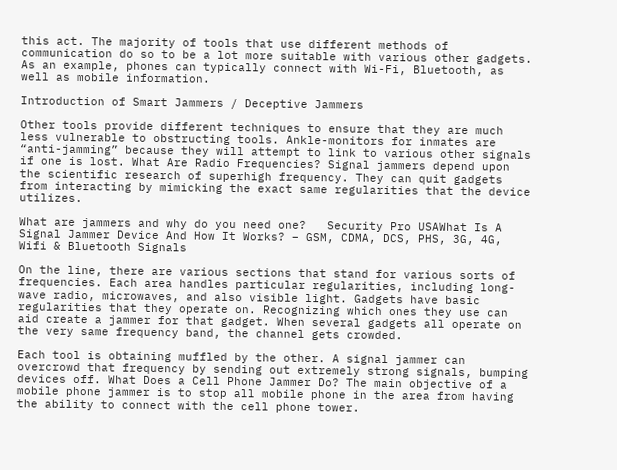this act. The majority of tools that use different methods of communication do so to be a lot more suitable with various other gadgets. As an example, phones can typically connect with Wi-Fi, Bluetooth, as well as mobile information.

Introduction of Smart Jammers / Deceptive Jammers

Other tools provide different techniques to ensure that they are much less vulnerable to obstructing tools. Ankle-monitors for inmates are “anti-jamming” because they will attempt to link to various other signals if one is lost. What Are Radio Frequencies? Signal jammers depend upon the scientific research of superhigh frequency. They can quit gadgets from interacting by mimicking the exact same regularities that the device utilizes.

What are jammers and why do you need one?   Security Pro USAWhat Is A Signal Jammer Device And How It Works? – GSM, CDMA, DCS, PHS, 3G, 4G, Wifi & Bluetooth Signals

On the line, there are various sections that stand for various sorts of frequencies. Each area handles particular regularities, including long-wave radio, microwaves, and also visible light. Gadgets have basic regularities that they operate on. Recognizing which ones they use can aid create a jammer for that gadget. When several gadgets all operate on the very same frequency band, the channel gets crowded.

Each tool is obtaining muffled by the other. A signal jammer can overcrowd that frequency by sending out extremely strong signals, bumping devices off. What Does a Cell Phone Jammer Do? The main objective of a mobile phone jammer is to stop all mobile phone in the area from having the ability to connect with the cell phone tower.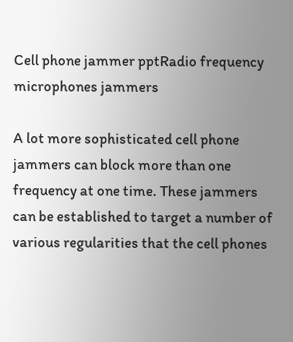Cell phone jammer pptRadio frequency microphones jammers

A lot more sophisticated cell phone jammers can block more than one frequency at one time. These jammers can be established to target a number of various regularities that the cell phones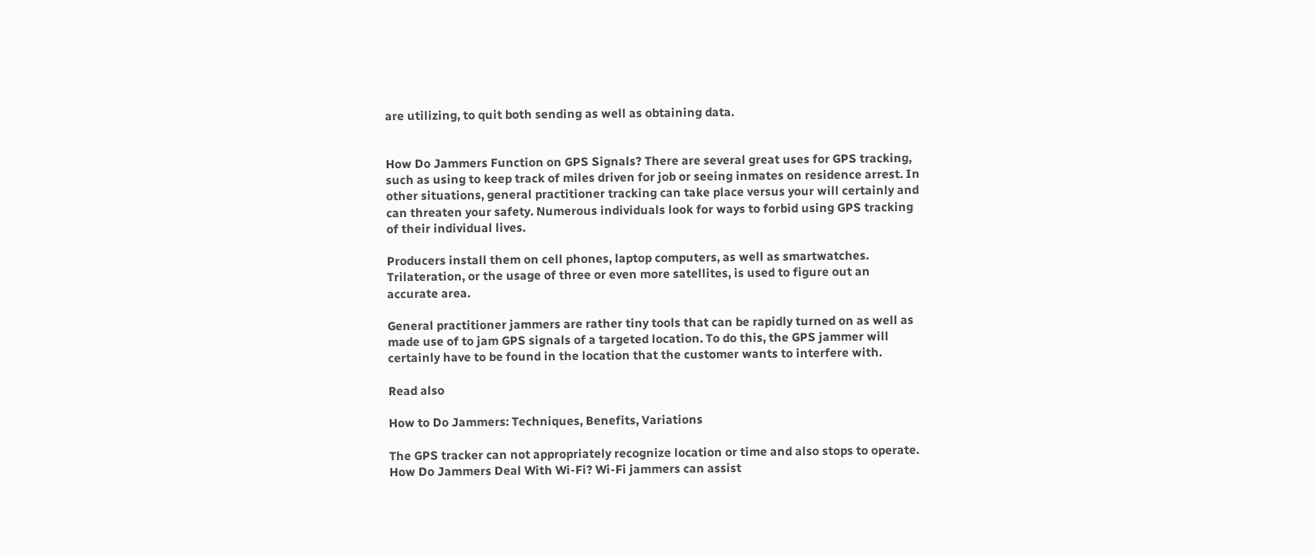are utilizing, to quit both sending as well as obtaining data.


How Do Jammers Function on GPS Signals? There are several great uses for GPS tracking, such as using to keep track of miles driven for job or seeing inmates on residence arrest. In other situations, general practitioner tracking can take place versus your will certainly and can threaten your safety. Numerous individuals look for ways to forbid using GPS tracking of their individual lives.

Producers install them on cell phones, laptop computers, as well as smartwatches. Trilateration, or the usage of three or even more satellites, is used to figure out an accurate area.

General practitioner jammers are rather tiny tools that can be rapidly turned on as well as made use of to jam GPS signals of a targeted location. To do this, the GPS jammer will certainly have to be found in the location that the customer wants to interfere with.

Read also

How to Do Jammers: Techniques, Benefits, Variations

The GPS tracker can not appropriately recognize location or time and also stops to operate. How Do Jammers Deal With Wi-Fi? Wi-Fi jammers can assist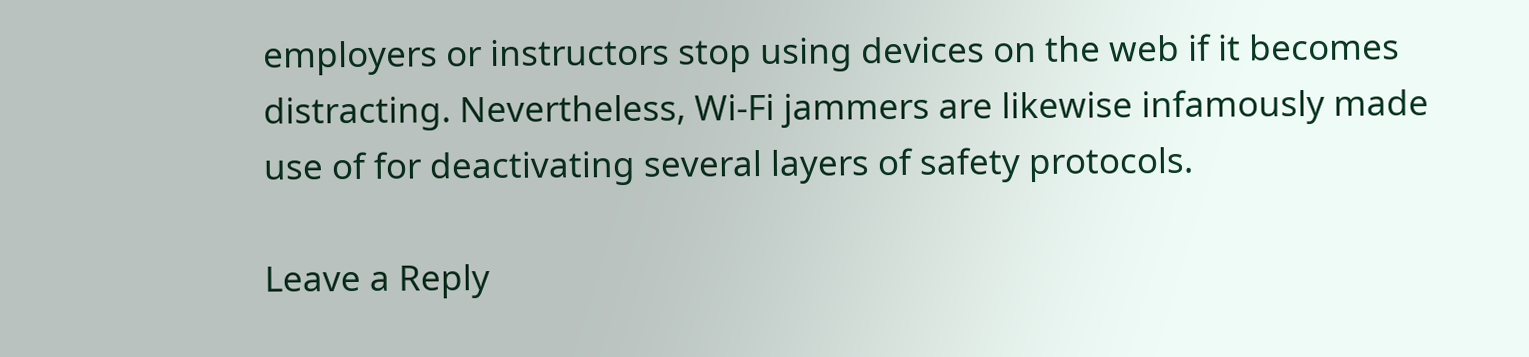employers or instructors stop using devices on the web if it becomes distracting. Nevertheless, Wi-Fi jammers are likewise infamously made use of for deactivating several layers of safety protocols.

Leave a Reply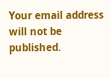Your email address will not be published.